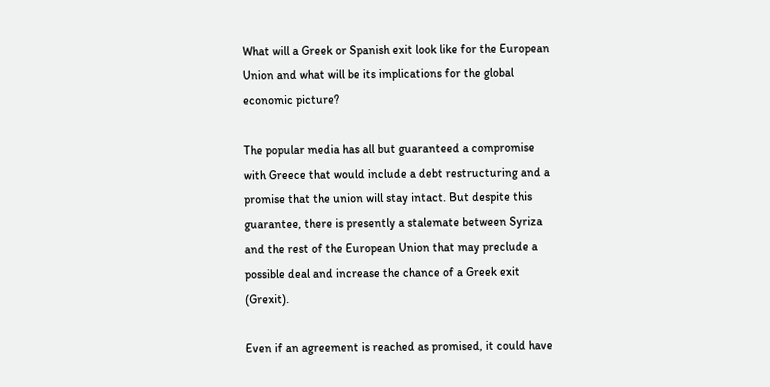What will a Greek or Spanish exit look like for the European Union and what will be its implications for the global economic picture?

The popular media has all but guaranteed a compromise with Greece that would include a debt restructuring and a promise that the union will stay intact. But despite this guarantee, there is presently a stalemate between Syriza and the rest of the European Union that may preclude a possible deal and increase the chance of a Greek exit (Grexit).

Even if an agreement is reached as promised, it could have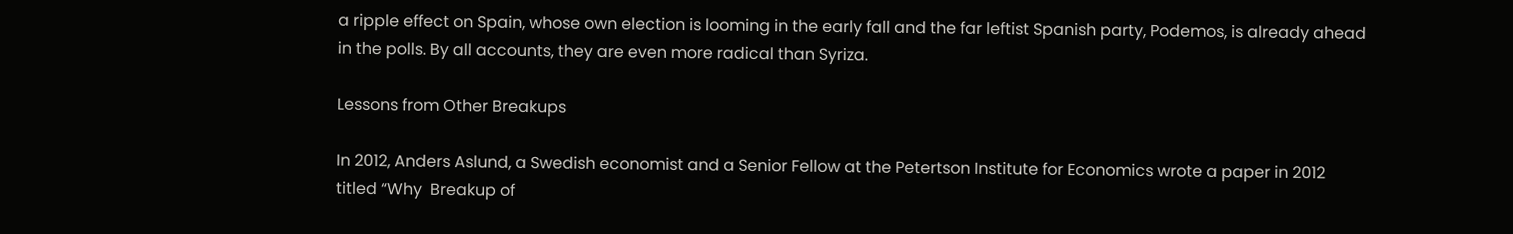a ripple effect on Spain, whose own election is looming in the early fall and the far leftist Spanish party, Podemos, is already ahead in the polls. By all accounts, they are even more radical than Syriza.

Lessons from Other Breakups

In 2012, Anders Aslund, a Swedish economist and a Senior Fellow at the Petertson Institute for Economics wrote a paper in 2012 titled “Why  Breakup of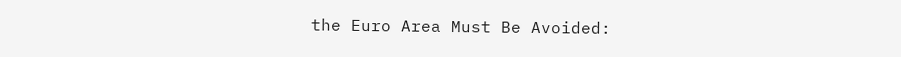the Euro Area Must Be Avoided: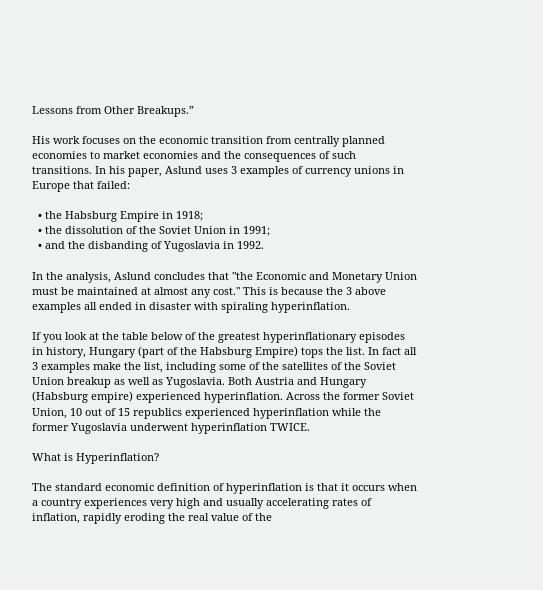Lessons from Other Breakups.”

His work focuses on the economic transition from centrally planned economies to market economies and the consequences of such transitions. In his paper, Aslund uses 3 examples of currency unions in Europe that failed:

  • the Habsburg Empire in 1918;
  • the dissolution of the Soviet Union in 1991;
  • and the disbanding of Yugoslavia in 1992.

In the analysis, Aslund concludes that "the Economic and Monetary Union must be maintained at almost any cost." This is because the 3 above examples all ended in disaster with spiraling hyperinflation.

If you look at the table below of the greatest hyperinflationary episodes in history, Hungary (part of the Habsburg Empire) tops the list. In fact all 3 examples make the list, including some of the satellites of the Soviet Union breakup as well as Yugoslavia. Both Austria and Hungary (Habsburg empire) experienced hyperinflation. Across the former Soviet Union, 10 out of 15 republics experienced hyperinflation while the former Yugoslavia underwent hyperinflation TWICE.

What is Hyperinflation?

The standard economic definition of hyperinflation is that it occurs when a country experiences very high and usually accelerating rates of inflation, rapidly eroding the real value of the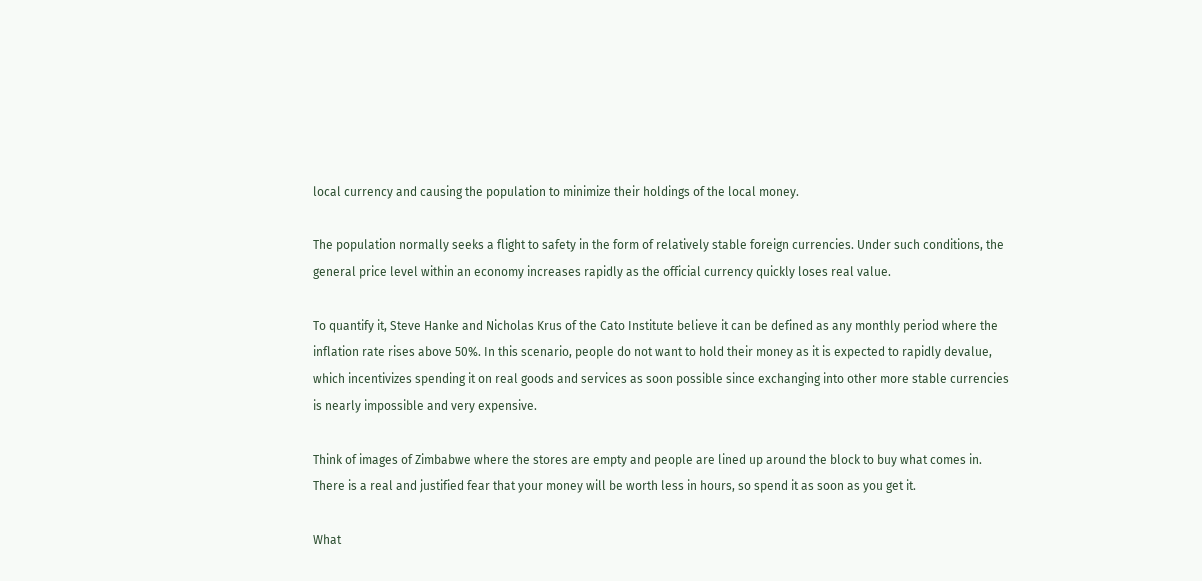local currency and causing the population to minimize their holdings of the local money.

The population normally seeks a flight to safety in the form of relatively stable foreign currencies. Under such conditions, the general price level within an economy increases rapidly as the official currency quickly loses real value.

To quantify it, Steve Hanke and Nicholas Krus of the Cato Institute believe it can be defined as any monthly period where the inflation rate rises above 50%. In this scenario, people do not want to hold their money as it is expected to rapidly devalue, which incentivizes spending it on real goods and services as soon possible since exchanging into other more stable currencies is nearly impossible and very expensive.

Think of images of Zimbabwe where the stores are empty and people are lined up around the block to buy what comes in. There is a real and justified fear that your money will be worth less in hours, so spend it as soon as you get it.

What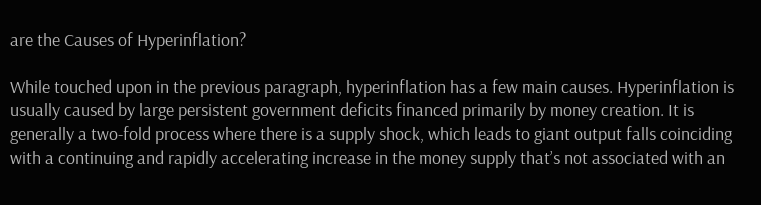are the Causes of Hyperinflation?

While touched upon in the previous paragraph, hyperinflation has a few main causes. Hyperinflation is usually caused by large persistent government deficits financed primarily by money creation. It is generally a two-fold process where there is a supply shock, which leads to giant output falls coinciding with a continuing and rapidly accelerating increase in the money supply that’s not associated with an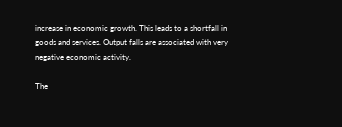increase in economic growth. This leads to a shortfall in goods and services. Output falls are associated with very negative economic activity.

The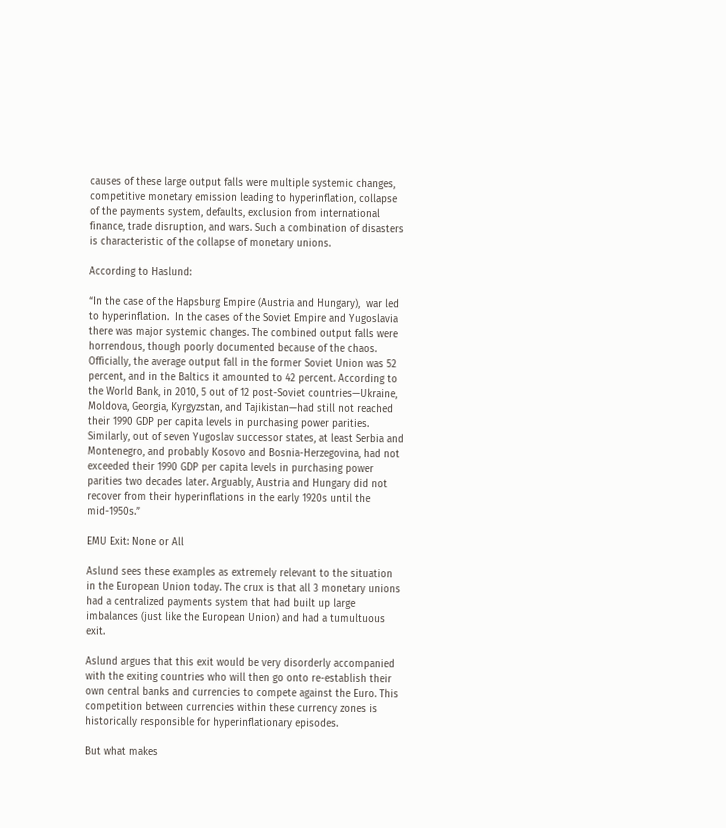causes of these large output falls were multiple systemic changes, competitive monetary emission leading to hyperinflation, collapse of the payments system, defaults, exclusion from international finance, trade disruption, and wars. Such a combination of disasters is characteristic of the collapse of monetary unions.

According to Haslund:

“In the case of the Hapsburg Empire (Austria and Hungary),  war led to hyperinflation.  In the cases of the Soviet Empire and Yugoslavia there was major systemic changes. The combined output falls were horrendous, though poorly documented because of the chaos. Officially, the average output fall in the former Soviet Union was 52 percent, and in the Baltics it amounted to 42 percent. According to the World Bank, in 2010, 5 out of 12 post-Soviet countries—Ukraine, Moldova, Georgia, Kyrgyzstan, and Tajikistan—had still not reached their 1990 GDP per capita levels in purchasing power parities. Similarly, out of seven Yugoslav successor states, at least Serbia and Montenegro, and probably Kosovo and Bosnia-Herzegovina, had not exceeded their 1990 GDP per capita levels in purchasing power parities two decades later. Arguably, Austria and Hungary did not recover from their hyperinflations in the early 1920s until the mid-1950s.”

EMU Exit: None or All

Aslund sees these examples as extremely relevant to the situation in the European Union today. The crux is that all 3 monetary unions had a centralized payments system that had built up large imbalances (just like the European Union) and had a tumultuous exit.

Aslund argues that this exit would be very disorderly accompanied with the exiting countries who will then go onto re-establish their own central banks and currencies to compete against the Euro. This competition between currencies within these currency zones is historically responsible for hyperinflationary episodes.

But what makes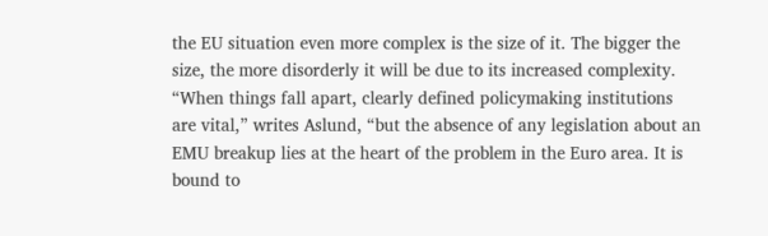the EU situation even more complex is the size of it. The bigger the size, the more disorderly it will be due to its increased complexity. “When things fall apart, clearly defined policymaking institutions are vital,” writes Aslund, “but the absence of any legislation about an EMU breakup lies at the heart of the problem in the Euro area. It is bound to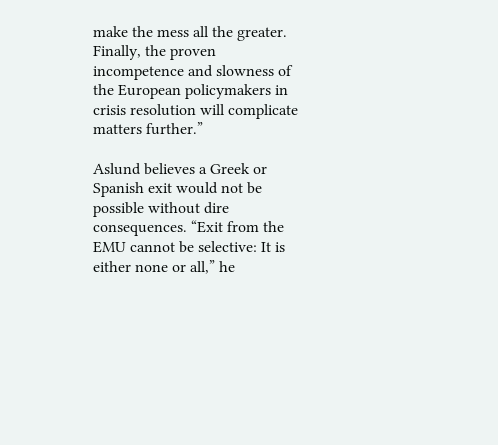make the mess all the greater. Finally, the proven incompetence and slowness of the European policymakers in crisis resolution will complicate matters further.”

Aslund believes a Greek or Spanish exit would not be possible without dire consequences. “Exit from the EMU cannot be selective: It is either none or all,” he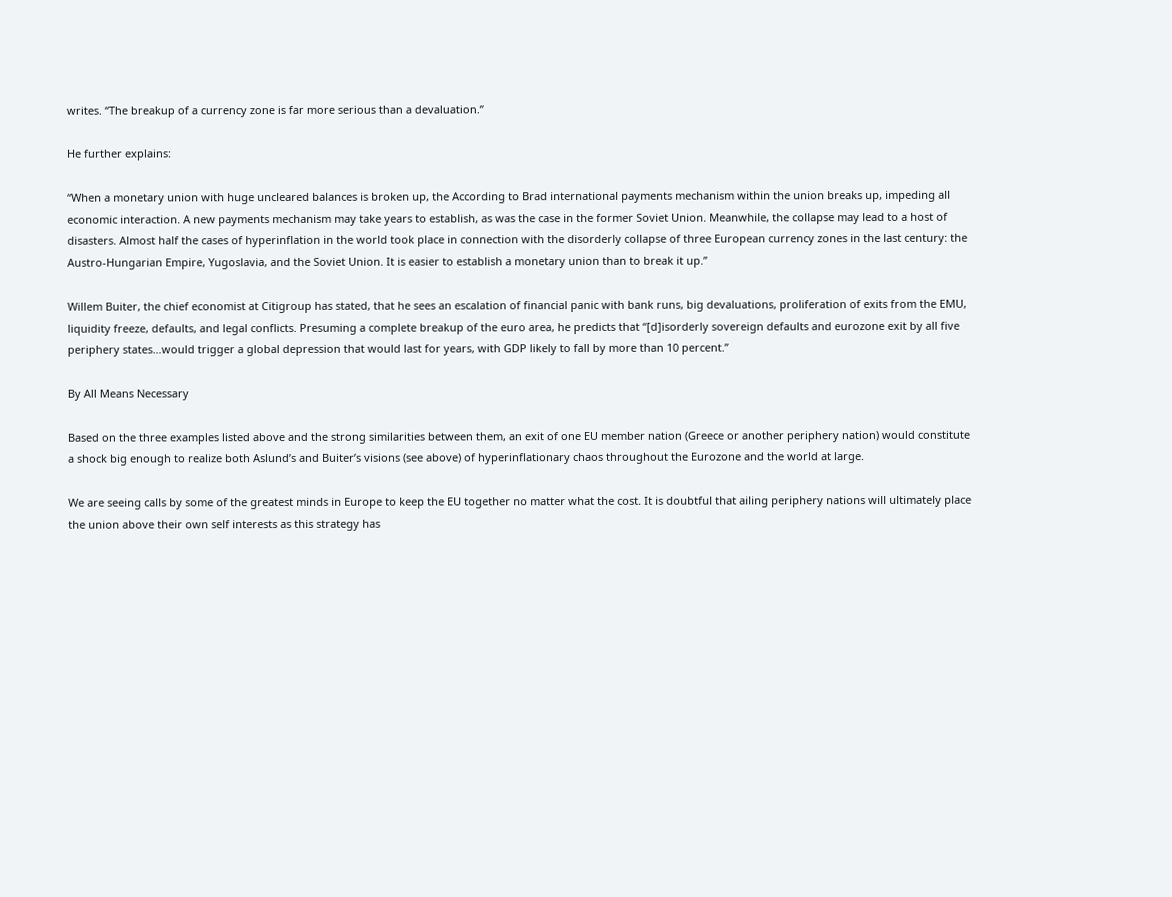writes. “The breakup of a currency zone is far more serious than a devaluation.”

He further explains:

“When a monetary union with huge uncleared balances is broken up, the According to Brad international payments mechanism within the union breaks up, impeding all economic interaction. A new payments mechanism may take years to establish, as was the case in the former Soviet Union. Meanwhile, the collapse may lead to a host of disasters. Almost half the cases of hyperinflation in the world took place in connection with the disorderly collapse of three European currency zones in the last century: the Austro-Hungarian Empire, Yugoslavia, and the Soviet Union. It is easier to establish a monetary union than to break it up.”

Willem Buiter, the chief economist at Citigroup has stated, that he sees an escalation of financial panic with bank runs, big devaluations, proliferation of exits from the EMU, liquidity freeze, defaults, and legal conflicts. Presuming a complete breakup of the euro area, he predicts that “[d]isorderly sovereign defaults and eurozone exit by all five periphery states…would trigger a global depression that would last for years, with GDP likely to fall by more than 10 percent.”

By All Means Necessary

Based on the three examples listed above and the strong similarities between them, an exit of one EU member nation (Greece or another periphery nation) would constitute a shock big enough to realize both Aslund’s and Buiter’s visions (see above) of hyperinflationary chaos throughout the Eurozone and the world at large.

We are seeing calls by some of the greatest minds in Europe to keep the EU together no matter what the cost. It is doubtful that ailing periphery nations will ultimately place the union above their own self interests as this strategy has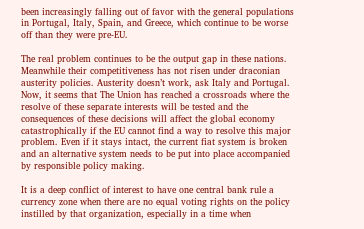been increasingly falling out of favor with the general populations in Portugal, Italy, Spain, and Greece, which continue to be worse off than they were pre-EU.

The real problem continues to be the output gap in these nations. Meanwhile their competitiveness has not risen under draconian austerity policies. Austerity doesn’t work, ask Italy and Portugal. Now, it seems that The Union has reached a crossroads where the resolve of these separate interests will be tested and the consequences of these decisions will affect the global economy catastrophically if the EU cannot find a way to resolve this major problem. Even if it stays intact, the current fiat system is broken and an alternative system needs to be put into place accompanied by responsible policy making.

It is a deep conflict of interest to have one central bank rule a currency zone when there are no equal voting rights on the policy instilled by that organization, especially in a time when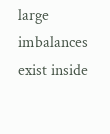large imbalances exist inside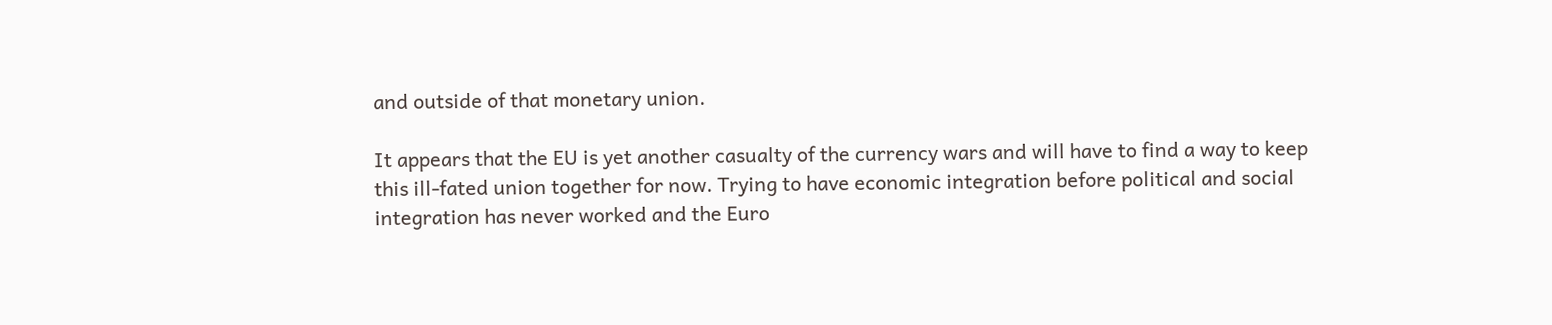and outside of that monetary union.

It appears that the EU is yet another casualty of the currency wars and will have to find a way to keep this ill-fated union together for now. Trying to have economic integration before political and social integration has never worked and the Euro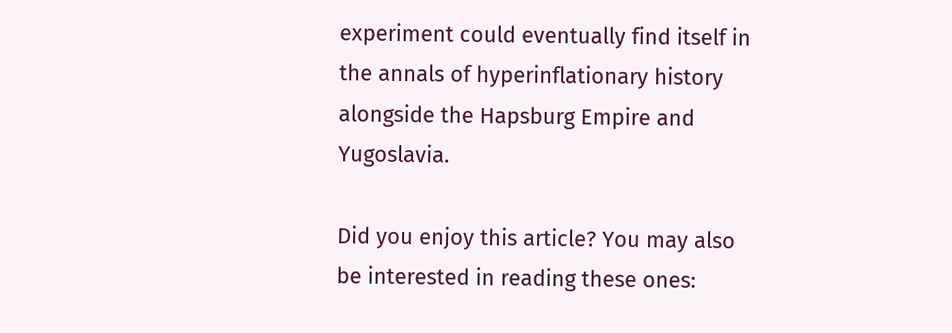experiment could eventually find itself in the annals of hyperinflationary history alongside the Hapsburg Empire and Yugoslavia.

Did you enjoy this article? You may also be interested in reading these ones: